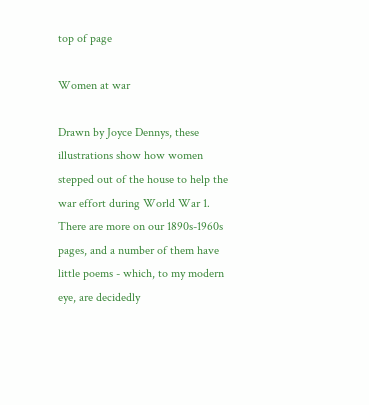top of page

Women at war

Drawn by Joyce Dennys, these illustrations show how women stepped out of the house to help the war effort during World War 1. There are more on our 1890s-1960s pages, and a number of them have little poems - which, to my modern eye, are decidedly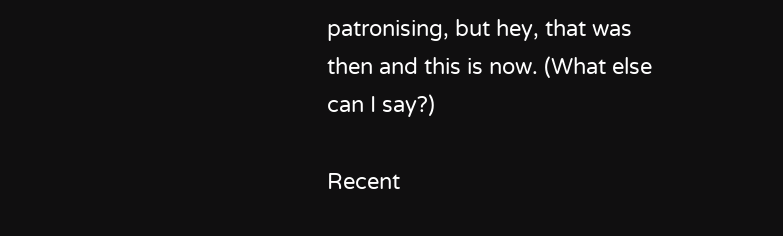patronising, but hey, that was then and this is now. (What else can I say?)

Recent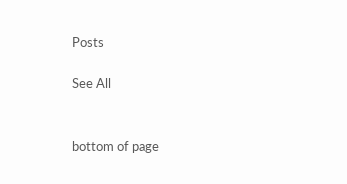Posts

See All


bottom of page